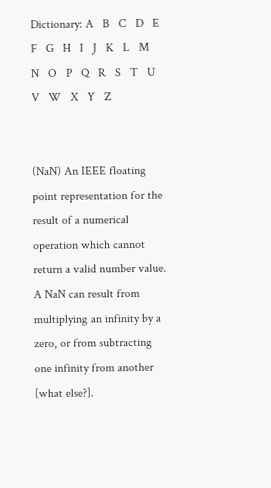Dictionary: A   B   C   D   E   F   G   H   I   J   K   L   M   N   O   P   Q   R   S   T   U   V   W   X   Y   Z


(NaN) An IEEE floating point representation for the result of a numerical operation which cannot return a valid number value. A NaN can result from multiplying an infinity by a zero, or from subtracting one infinity from another [what else?].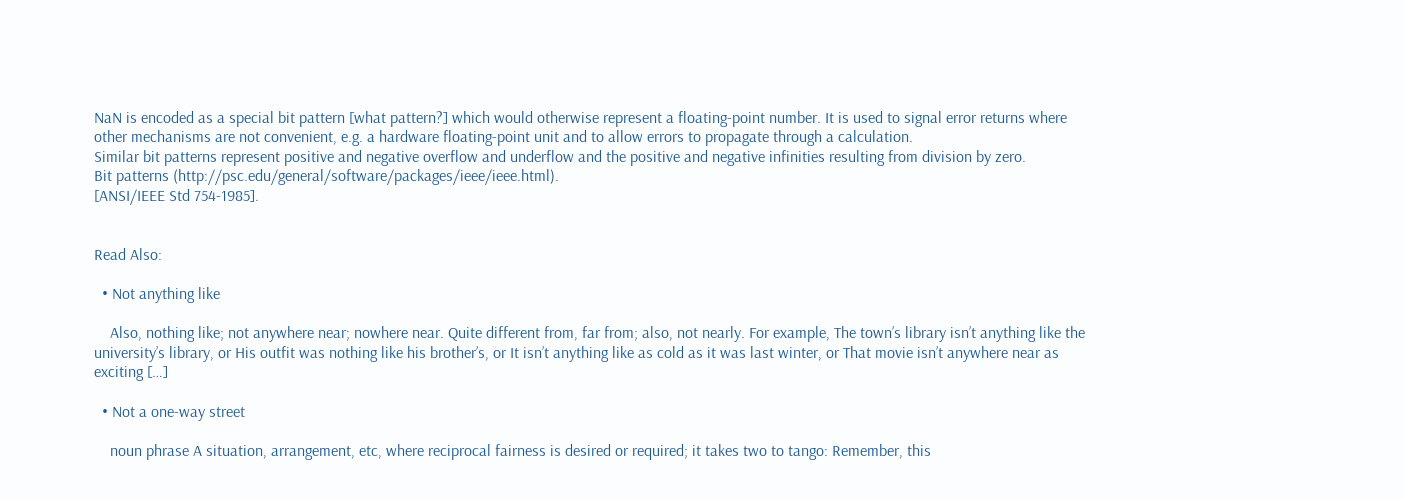NaN is encoded as a special bit pattern [what pattern?] which would otherwise represent a floating-point number. It is used to signal error returns where other mechanisms are not convenient, e.g. a hardware floating-point unit and to allow errors to propagate through a calculation.
Similar bit patterns represent positive and negative overflow and underflow and the positive and negative infinities resulting from division by zero.
Bit patterns (http://psc.edu/general/software/packages/ieee/ieee.html).
[ANSI/IEEE Std 754-1985].


Read Also:

  • Not anything like

    Also, nothing like; not anywhere near; nowhere near. Quite different from, far from; also, not nearly. For example, The town’s library isn’t anything like the university’s library, or His outfit was nothing like his brother’s, or It isn’t anything like as cold as it was last winter, or That movie isn’t anywhere near as exciting […]

  • Not a one-way street

    noun phrase A situation, arrangement, etc, where reciprocal fairness is desired or required; it takes two to tango: Remember, this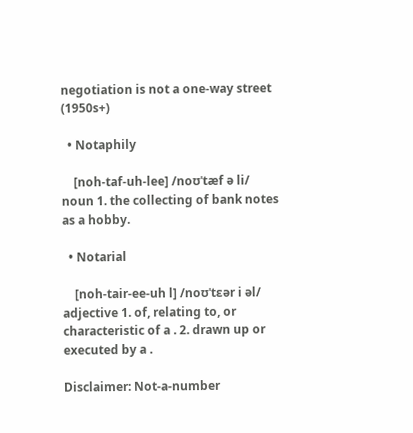negotiation is not a one-way street (1950s+)

  • Notaphily

    [noh-taf-uh-lee] /noʊˈtæf ə li/ noun 1. the collecting of bank notes as a hobby.

  • Notarial

    [noh-tair-ee-uh l] /noʊˈtɛər i əl/ adjective 1. of, relating to, or characteristic of a . 2. drawn up or executed by a .

Disclaimer: Not-a-number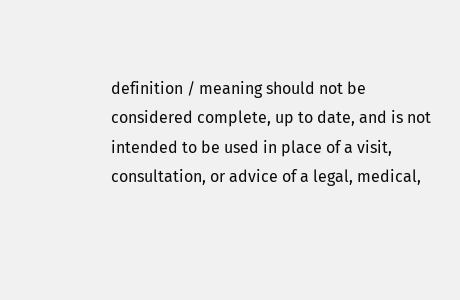definition / meaning should not be considered complete, up to date, and is not intended to be used in place of a visit, consultation, or advice of a legal, medical,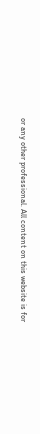or any other professional. All content on this website is for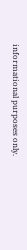informational purposes only.